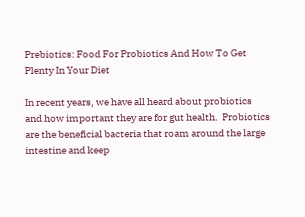Prebiotics: Food For Probiotics And How To Get Plenty In Your Diet

In recent years, we have all heard about probiotics and how important they are for gut health.  Probiotics are the beneficial bacteria that roam around the large intestine and keep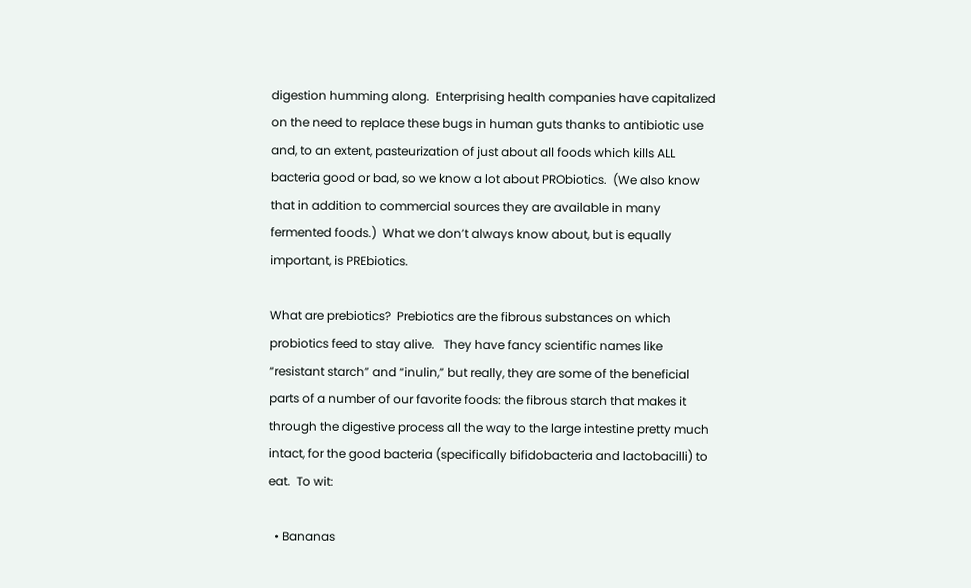digestion humming along.  Enterprising health companies have capitalized on the need to replace these bugs in human guts thanks to antibiotic use and, to an extent, pasteurization of just about all foods which kills ALL bacteria good or bad, so we know a lot about PRObiotics.  (We also know that in addition to commercial sources they are available in many fermented foods.)  What we don’t always know about, but is equally important, is PREbiotics.

What are prebiotics?  Prebiotics are the fibrous substances on which probiotics feed to stay alive.   They have fancy scientific names like “resistant starch” and “inulin,” but really, they are some of the beneficial parts of a number of our favorite foods: the fibrous starch that makes it through the digestive process all the way to the large intestine pretty much intact, for the good bacteria (specifically bifidobacteria and lactobacilli) to eat.  To wit:

  • Bananas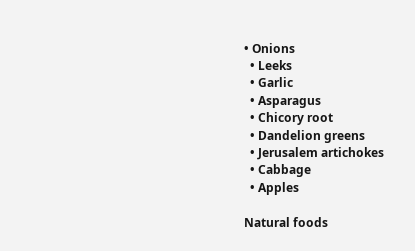• Onions
  • Leeks
  • Garlic
  • Asparagus
  • Chicory root
  • Dandelion greens
  • Jerusalem artichokes
  • Cabbage
  • Apples

Natural foods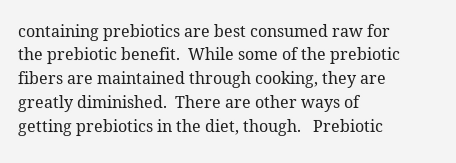containing prebiotics are best consumed raw for the prebiotic benefit.  While some of the prebiotic fibers are maintained through cooking, they are greatly diminished.  There are other ways of getting prebiotics in the diet, though.   Prebiotic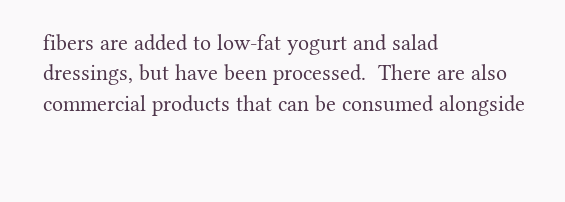fibers are added to low-fat yogurt and salad dressings, but have been processed.  There are also commercial products that can be consumed alongside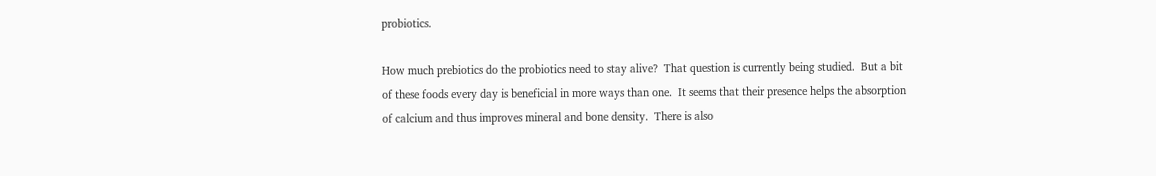probiotics.

How much prebiotics do the probiotics need to stay alive?  That question is currently being studied.  But a bit of these foods every day is beneficial in more ways than one.  It seems that their presence helps the absorption of calcium and thus improves mineral and bone density.  There is also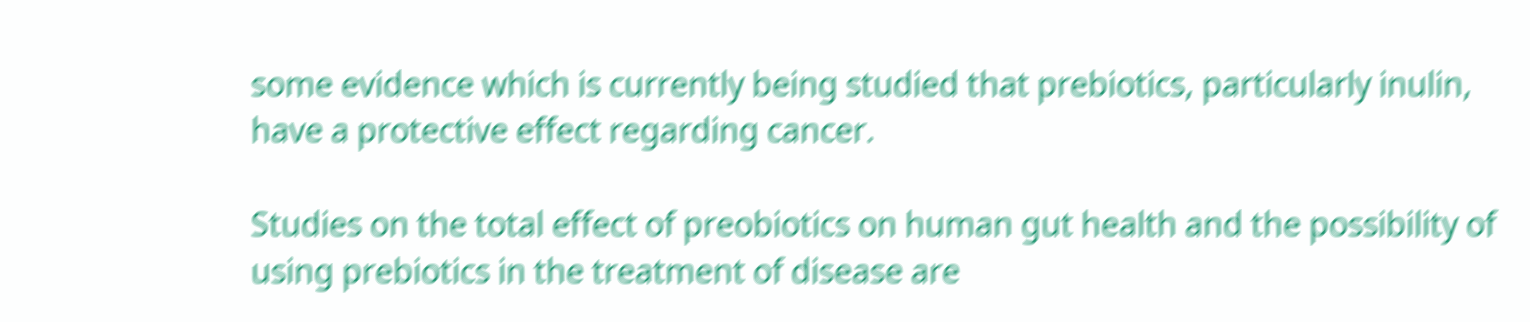some evidence which is currently being studied that prebiotics, particularly inulin, have a protective effect regarding cancer.

Studies on the total effect of preobiotics on human gut health and the possibility of using prebiotics in the treatment of disease are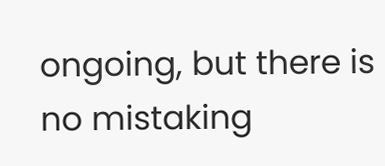ongoing, but there is no mistaking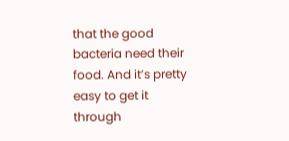that the good bacteria need their food. And it’s pretty easy to get it through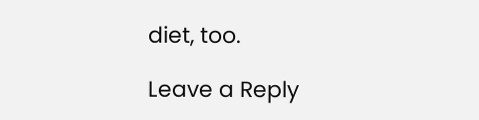diet, too.

Leave a Reply